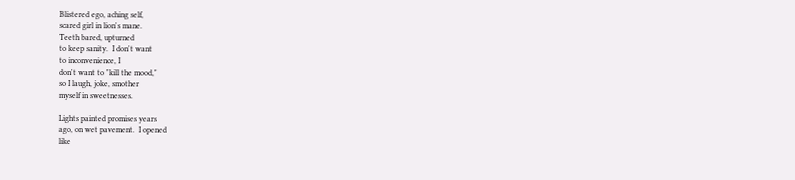Blistered ego, aching self,
scared girl in lion's mane.
Teeth bared, upturned
to keep sanity.  I don't want
to inconvenience, I
don't want to "kill the mood,"
so I laugh, joke, smother
myself in sweetnesses.

Lights painted promises years
ago, on wet pavement.  I opened
like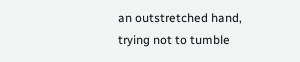an outstretched hand,
trying not to tumble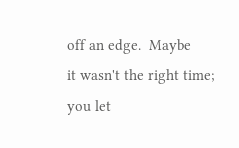off an edge.  Maybe
it wasn't the right time;
you let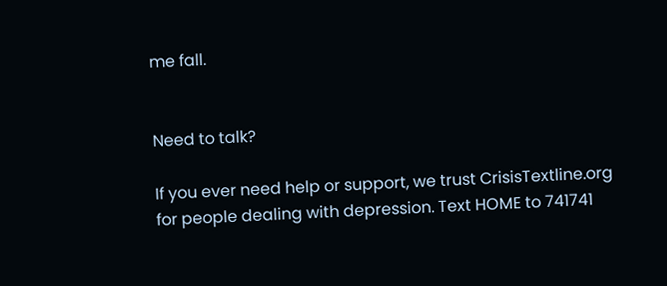me fall.


Need to talk?

If you ever need help or support, we trust CrisisTextline.org for people dealing with depression. Text HOME to 741741